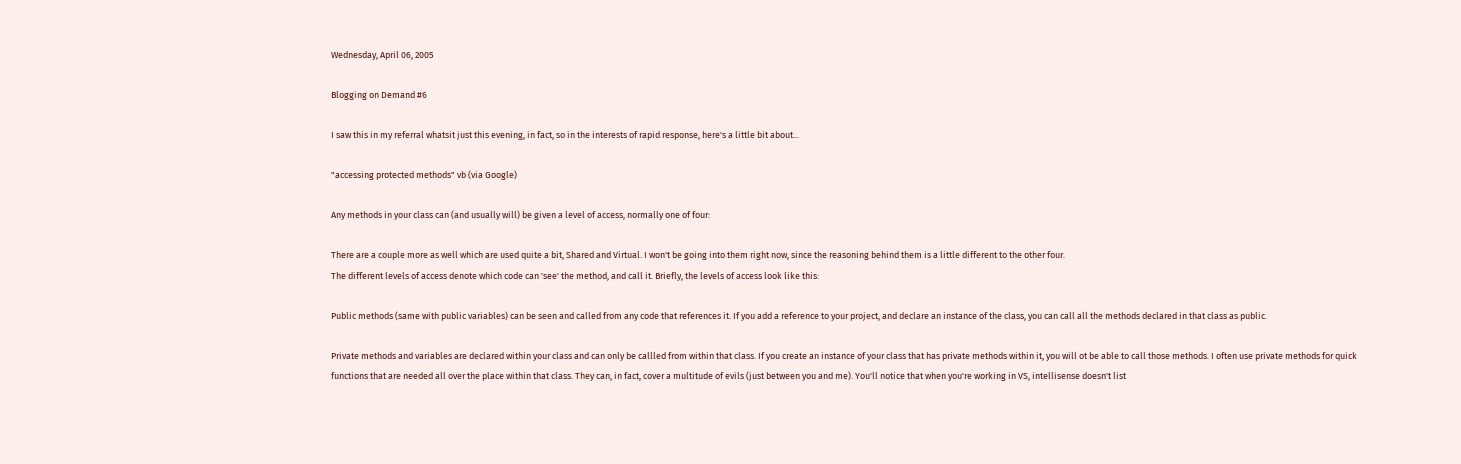Wednesday, April 06, 2005

Blogging on Demand #6

I saw this in my referral whatsit just this evening, in fact, so in the interests of rapid response, here's a little bit about...

"accessing protected methods" vb (via Google)

Any methods in your class can (and usually will) be given a level of access, normally one of four:

There are a couple more as well which are used quite a bit, Shared and Virtual. I won't be going into them right now, since the reasoning behind them is a little different to the other four.
The different levels of access denote which code can 'see' the method, and call it. Briefly, the levels of access look like this:

Public methods (same with public variables) can be seen and called from any code that references it. If you add a reference to your project, and declare an instance of the class, you can call all the methods declared in that class as public.

Private methods and variables are declared within your class and can only be callled from within that class. If you create an instance of your class that has private methods within it, you will ot be able to call those methods. I often use private methods for quick functions that are needed all over the place within that class. They can, in fact, cover a multitude of evils (just between you and me). You'll notice that when you're working in VS, intellisense doesn't list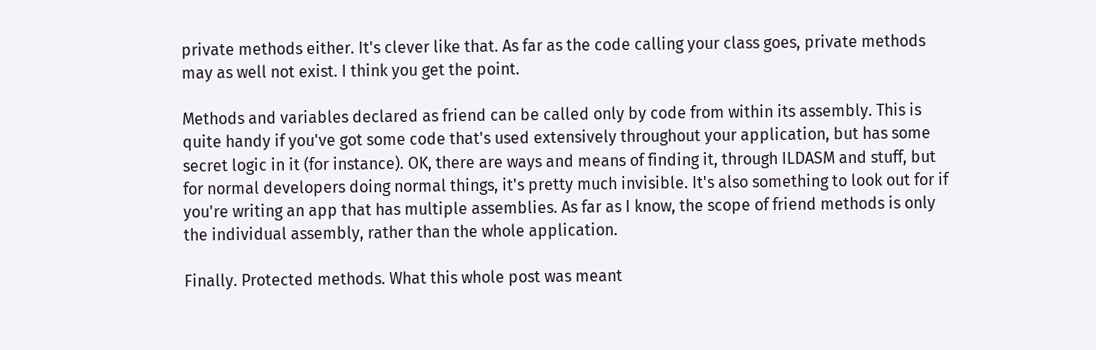private methods either. It's clever like that. As far as the code calling your class goes, private methods may as well not exist. I think you get the point.

Methods and variables declared as friend can be called only by code from within its assembly. This is quite handy if you've got some code that's used extensively throughout your application, but has some secret logic in it (for instance). OK, there are ways and means of finding it, through ILDASM and stuff, but for normal developers doing normal things, it's pretty much invisible. It's also something to look out for if you're writing an app that has multiple assemblies. As far as I know, the scope of friend methods is only the individual assembly, rather than the whole application.

Finally. Protected methods. What this whole post was meant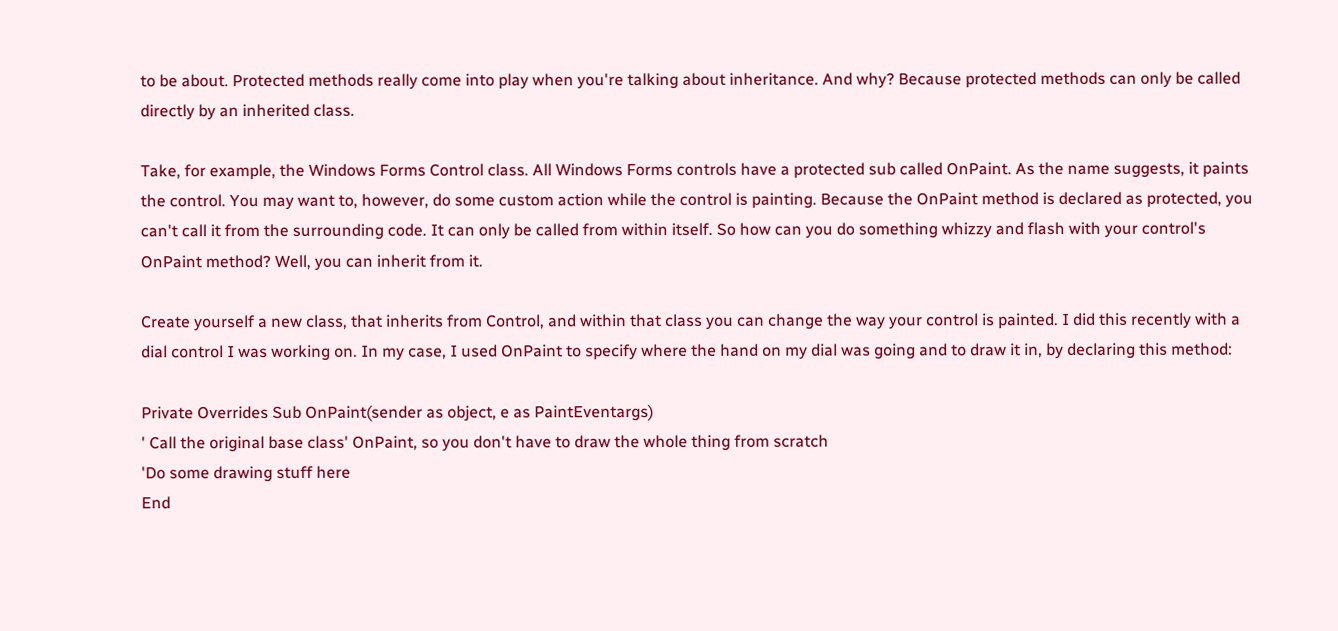to be about. Protected methods really come into play when you're talking about inheritance. And why? Because protected methods can only be called directly by an inherited class.

Take, for example, the Windows Forms Control class. All Windows Forms controls have a protected sub called OnPaint. As the name suggests, it paints the control. You may want to, however, do some custom action while the control is painting. Because the OnPaint method is declared as protected, you can't call it from the surrounding code. It can only be called from within itself. So how can you do something whizzy and flash with your control's OnPaint method? Well, you can inherit from it.

Create yourself a new class, that inherits from Control, and within that class you can change the way your control is painted. I did this recently with a dial control I was working on. In my case, I used OnPaint to specify where the hand on my dial was going and to draw it in, by declaring this method:

Private Overrides Sub OnPaint(sender as object, e as PaintEventargs)
' Call the original base class' OnPaint, so you don't have to draw the whole thing from scratch
'Do some drawing stuff here
End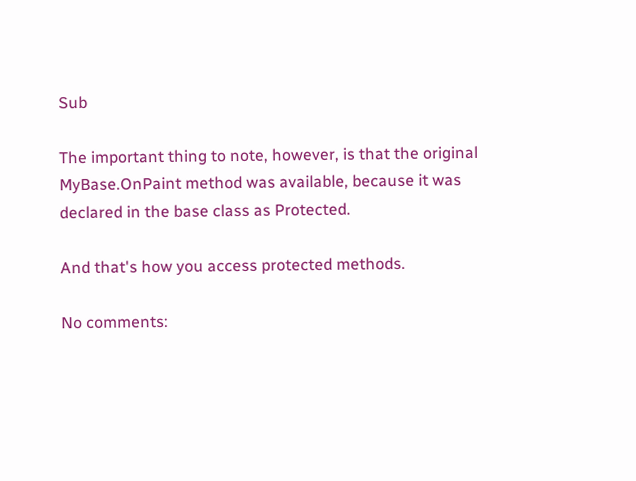Sub

The important thing to note, however, is that the original MyBase.OnPaint method was available, because it was declared in the base class as Protected.

And that's how you access protected methods.

No comments: